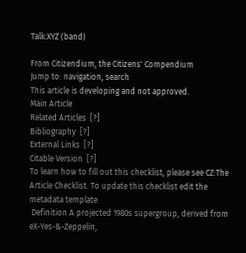Talk:XYZ (band)

From Citizendium, the Citizens' Compendium
Jump to: navigation, search
This article is developing and not approved.
Main Article
Related Articles  [?]
Bibliography  [?]
External Links  [?]
Citable Version  [?]
To learn how to fill out this checklist, please see CZ:The Article Checklist. To update this checklist edit the metadata template.
 Definition A projected 1980s supergroup, derived from eX-Yes-&-Zeppelin,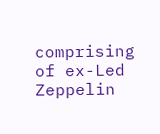comprising of ex-Led Zeppelin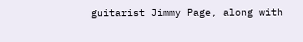guitarist Jimmy Page, along with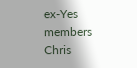ex-Yes members Chris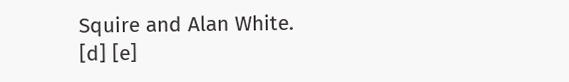Squire and Alan White. [d] [e]